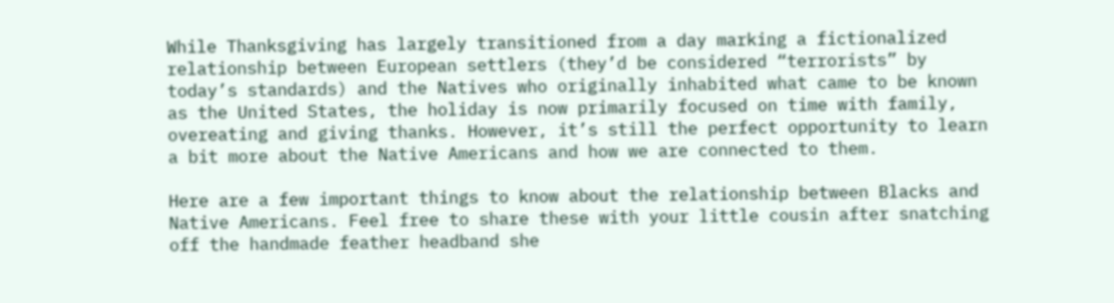While Thanksgiving has largely transitioned from a day marking a fictionalized relationship between European settlers (they’d be considered “terrorists” by today’s standards) and the Natives who originally inhabited what came to be known as the United States, the holiday is now primarily focused on time with family, overeating and giving thanks. However, it’s still the perfect opportunity to learn a bit more about the Native Americans and how we are connected to them.

Here are a few important things to know about the relationship between Blacks and Native Americans. Feel free to share these with your little cousin after snatching off the handmade feather headband she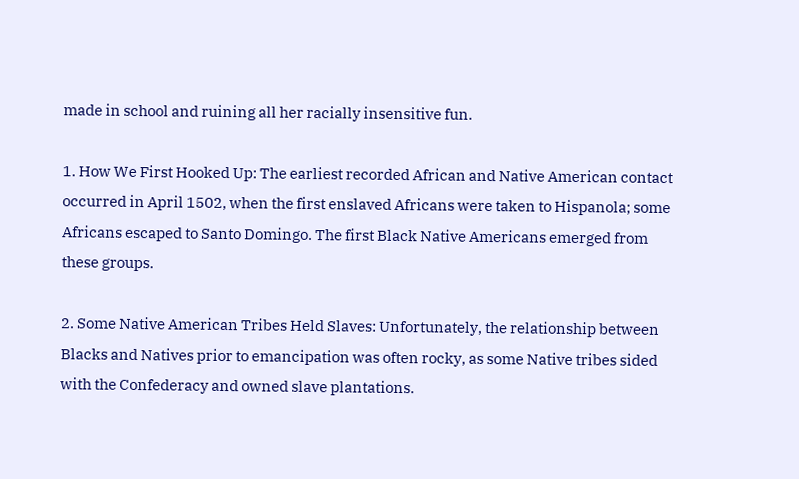made in school and ruining all her racially insensitive fun.

1. How We First Hooked Up: The earliest recorded African and Native American contact occurred in April 1502, when the first enslaved Africans were taken to Hispanola; some Africans escaped to Santo Domingo. The first Black Native Americans emerged from these groups.

2. Some Native American Tribes Held Slaves: Unfortunately, the relationship between Blacks and Natives prior to emancipation was often rocky, as some Native tribes sided with the Confederacy and owned slave plantations.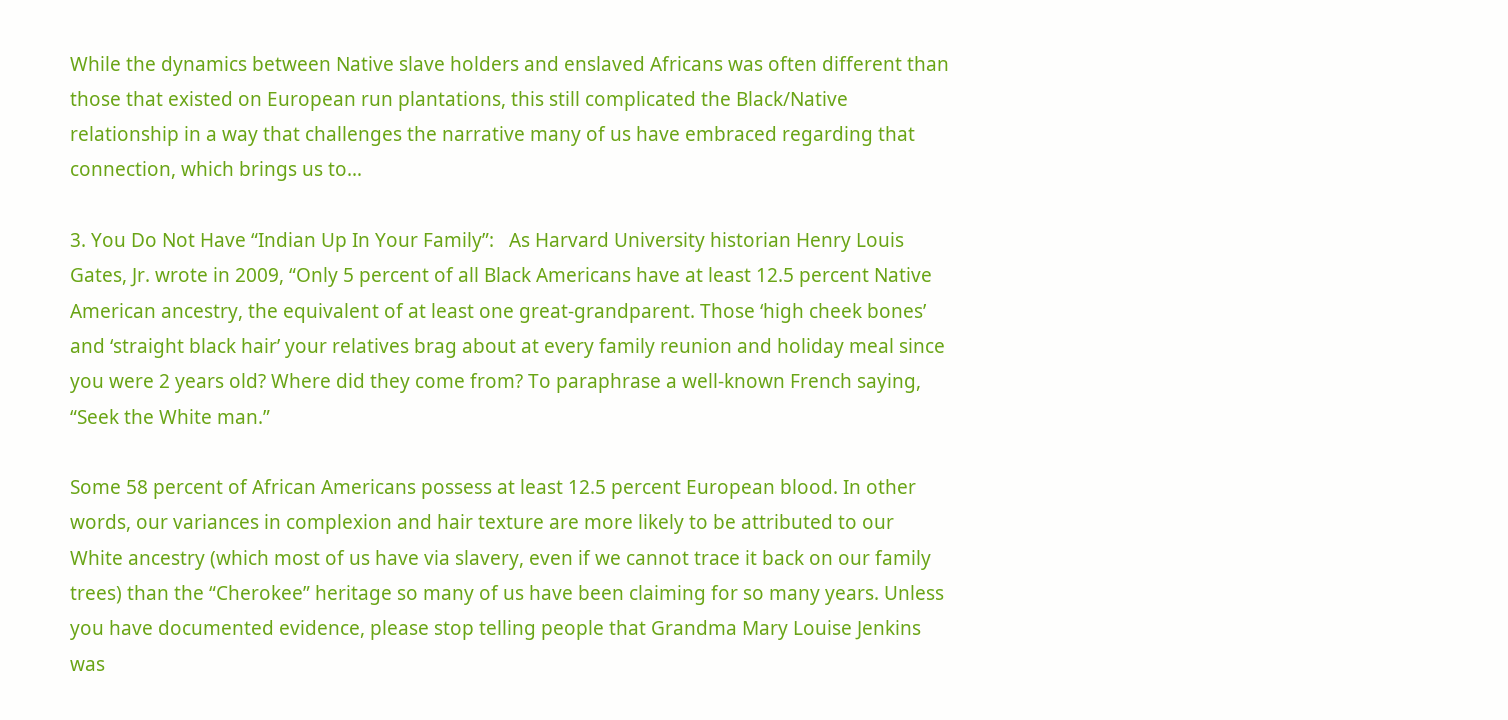While the dynamics between Native slave holders and enslaved Africans was often different than those that existed on European run plantations, this still complicated the Black/Native relationship in a way that challenges the narrative many of us have embraced regarding that connection, which brings us to…

3. You Do Not Have “Indian Up In Your Family”:   As Harvard University historian Henry Louis Gates, Jr. wrote in 2009, “Only 5 percent of all Black Americans have at least 12.5 percent Native American ancestry, the equivalent of at least one great-grandparent. Those ‘high cheek bones’ and ‘straight black hair’ your relatives brag about at every family reunion and holiday meal since you were 2 years old? Where did they come from? To paraphrase a well-known French saying, “Seek the White man.”

Some 58 percent of African Americans possess at least 12.5 percent European blood. In other words, our variances in complexion and hair texture are more likely to be attributed to our White ancestry (which most of us have via slavery, even if we cannot trace it back on our family trees) than the “Cherokee” heritage so many of us have been claiming for so many years. Unless you have documented evidence, please stop telling people that Grandma Mary Louise Jenkins was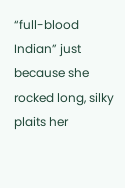“full-blood Indian” just because she rocked long, silky plaits her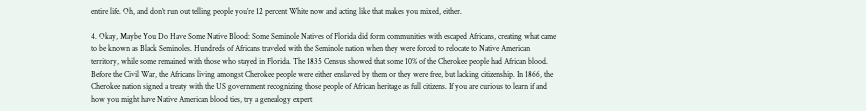entire life. Oh, and don’t run out telling people you’re 12 percent White now and acting like that makes you mixed, either.

4. Okay, Maybe You Do Have Some Native Blood: Some Seminole Natives of Florida did form communities with escaped Africans, creating what came to be known as Black Seminoles. Hundreds of Africans traveled with the Seminole nation when they were forced to relocate to Native American territory, while some remained with those who stayed in Florida. The 1835 Census showed that some 10% of the Cherokee people had African blood. Before the Civil War, the Africans living amongst Cherokee people were either enslaved by them or they were free, but lacking citizenship. In 1866, the Cherokee nation signed a treaty with the US government recognizing those people of African heritage as full citizens. If you are curious to learn if and how you might have Native American blood ties, try a genealogy expert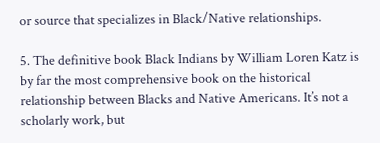or source that specializes in Black/Native relationships.

5. The definitive book Black Indians by William Loren Katz is by far the most comprehensive book on the historical relationship between Blacks and Native Americans. It’s not a scholarly work, but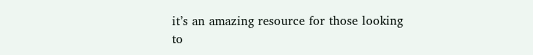it’s an amazing resource for those looking to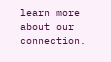learn more about our connection.